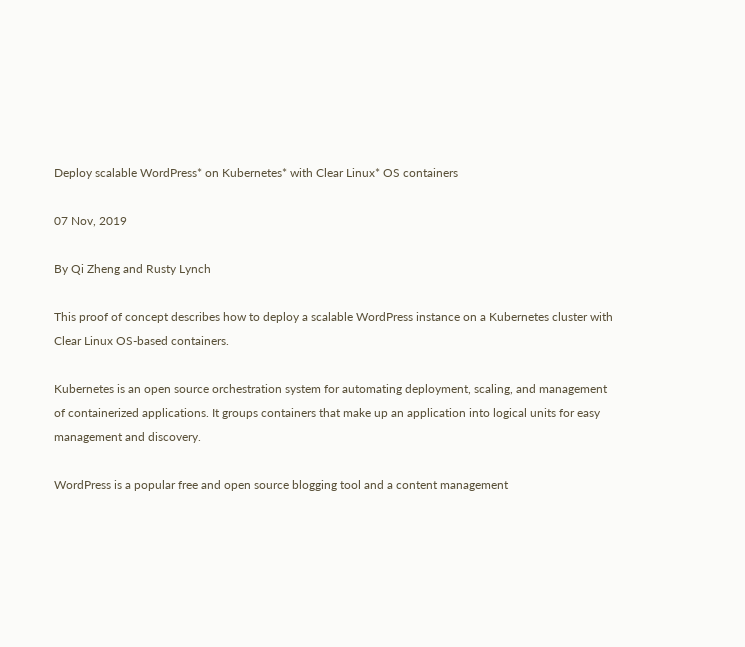Deploy scalable WordPress* on Kubernetes* with Clear Linux* OS containers

07 Nov, 2019

By Qi Zheng and Rusty Lynch

This proof of concept describes how to deploy a scalable WordPress instance on a Kubernetes cluster with Clear Linux OS-based containers.

Kubernetes is an open source orchestration system for automating deployment, scaling, and management of containerized applications. It groups containers that make up an application into logical units for easy management and discovery.

WordPress is a popular free and open source blogging tool and a content management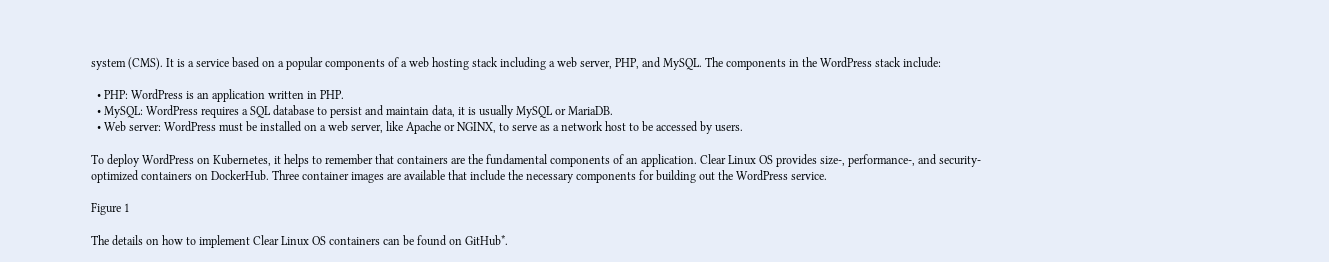system (CMS). It is a service based on a popular components of a web hosting stack including a web server, PHP, and MySQL. The components in the WordPress stack include:

  • PHP: WordPress is an application written in PHP.
  • MySQL: WordPress requires a SQL database to persist and maintain data, it is usually MySQL or MariaDB.
  • Web server: WordPress must be installed on a web server, like Apache or NGINX, to serve as a network host to be accessed by users.

To deploy WordPress on Kubernetes, it helps to remember that containers are the fundamental components of an application. Clear Linux OS provides size-, performance-, and security-optimized containers on DockerHub. Three container images are available that include the necessary components for building out the WordPress service.

Figure 1

The details on how to implement Clear Linux OS containers can be found on GitHub*.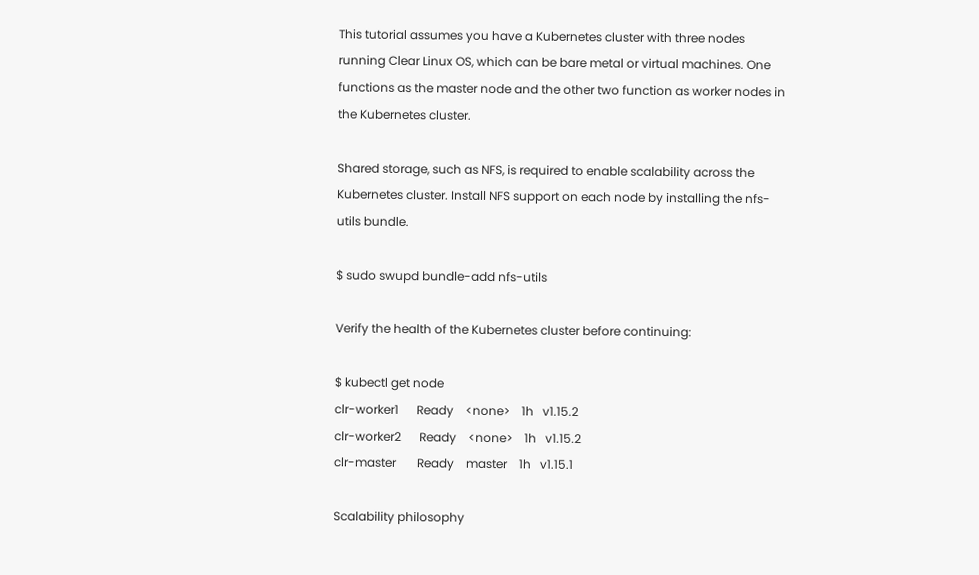This tutorial assumes you have a Kubernetes cluster with three nodes running Clear Linux OS, which can be bare metal or virtual machines. One functions as the master node and the other two function as worker nodes in the Kubernetes cluster.

Shared storage, such as NFS, is required to enable scalability across the Kubernetes cluster. Install NFS support on each node by installing the nfs-utils bundle.

$ sudo swupd bundle-add nfs-utils

Verify the health of the Kubernetes cluster before continuing:

$ kubectl get node
clr-worker1      Ready    <none>    1h   v1.15.2
clr-worker2      Ready    <none>    1h   v1.15.2
clr-master       Ready    master    1h   v1.15.1

Scalability philosophy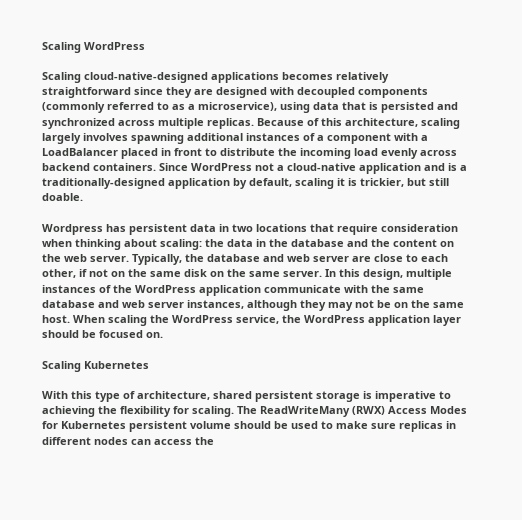Scaling WordPress

Scaling cloud-native-designed applications becomes relatively straightforward since they are designed with decoupled components (commonly referred to as a microservice), using data that is persisted and synchronized across multiple replicas. Because of this architecture, scaling largely involves spawning additional instances of a component with a LoadBalancer placed in front to distribute the incoming load evenly across backend containers. Since WordPress not a cloud-native application and is a traditionally-designed application by default, scaling it is trickier, but still doable.

Wordpress has persistent data in two locations that require consideration when thinking about scaling: the data in the database and the content on the web server. Typically, the database and web server are close to each other, if not on the same disk on the same server. In this design, multiple instances of the WordPress application communicate with the same database and web server instances, although they may not be on the same host. When scaling the WordPress service, the WordPress application layer should be focused on.

Scaling Kubernetes

With this type of architecture, shared persistent storage is imperative to achieving the flexibility for scaling. The ReadWriteMany (RWX) Access Modes for Kubernetes persistent volume should be used to make sure replicas in different nodes can access the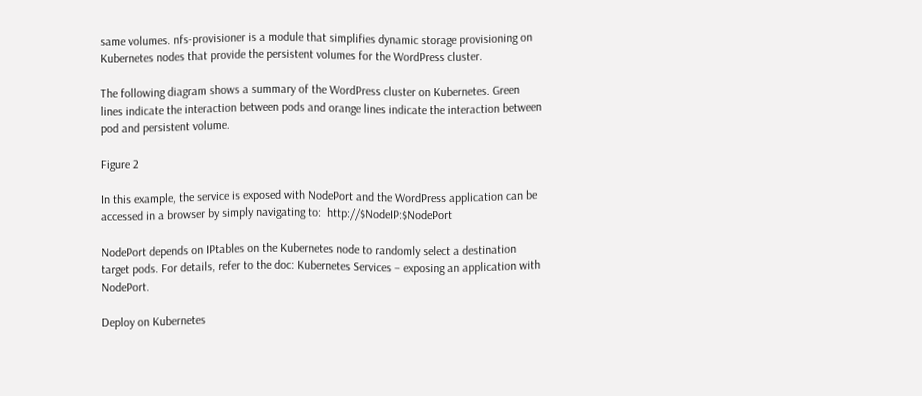same volumes. nfs-provisioner is a module that simplifies dynamic storage provisioning on Kubernetes nodes that provide the persistent volumes for the WordPress cluster.

The following diagram shows a summary of the WordPress cluster on Kubernetes. Green lines indicate the interaction between pods and orange lines indicate the interaction between pod and persistent volume.

Figure 2

In this example, the service is exposed with NodePort and the WordPress application can be accessed in a browser by simply navigating to:  http://$NodeIP:$NodePort

NodePort depends on IPtables on the Kubernetes node to randomly select a destination target pods. For details, refer to the doc: Kubernetes Services – exposing an application with NodePort.

Deploy on Kubernetes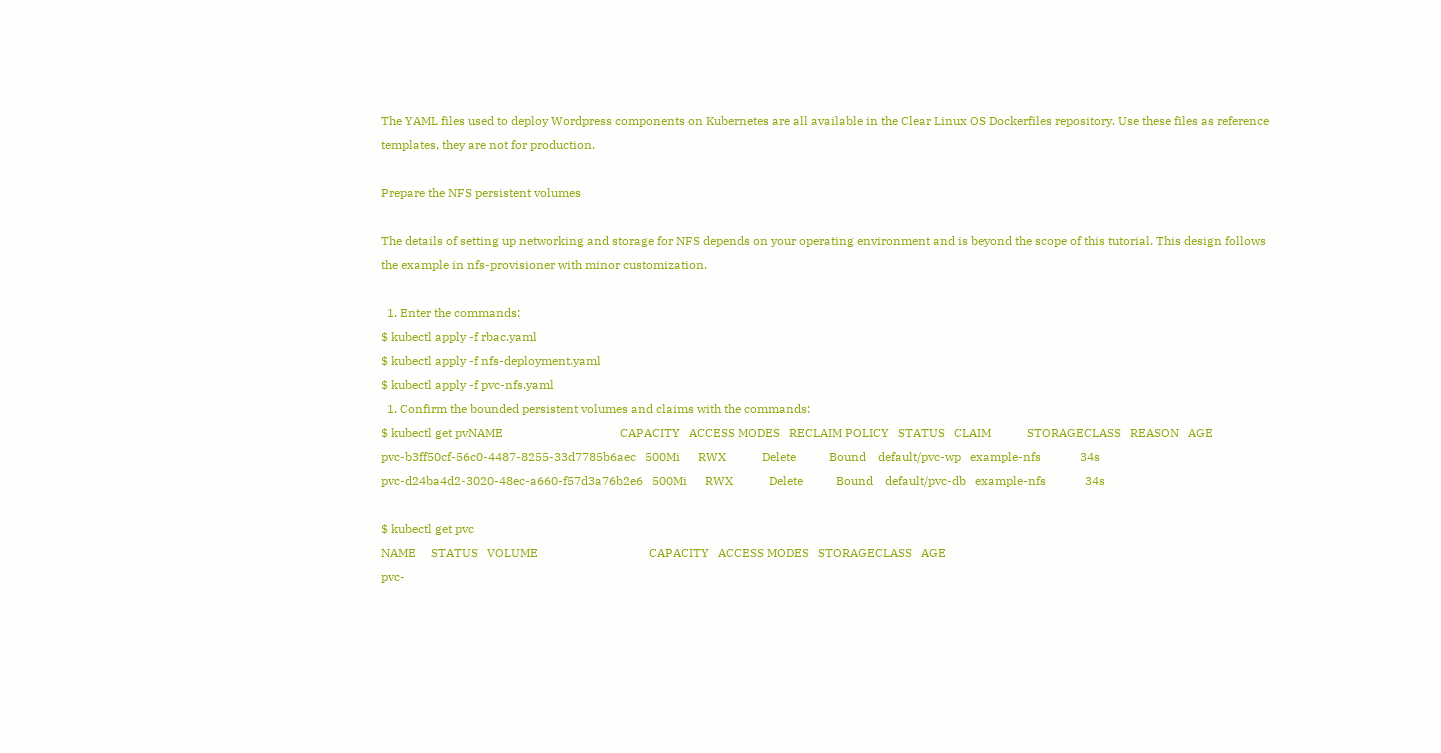The YAML files used to deploy Wordpress components on Kubernetes are all available in the Clear Linux OS Dockerfiles repository. Use these files as reference templates, they are not for production.

Prepare the NFS persistent volumes

The details of setting up networking and storage for NFS depends on your operating environment and is beyond the scope of this tutorial. This design follows the example in nfs-provisioner with minor customization.

  1. Enter the commands:
$ kubectl apply -f rbac.yaml
$ kubectl apply -f nfs-deployment.yaml
$ kubectl apply -f pvc-nfs.yaml
  1. Confirm the bounded persistent volumes and claims with the commands:
$ kubectl get pvNAME                                       CAPACITY   ACCESS MODES   RECLAIM POLICY   STATUS   CLAIM            STORAGECLASS   REASON   AGE
pvc-b3ff50cf-56c0-4487-8255-33d7785b6aec   500Mi      RWX            Delete           Bound    default/pvc-wp   example-nfs             34s
pvc-d24ba4d2-3020-48ec-a660-f57d3a76b2e6   500Mi      RWX            Delete           Bound    default/pvc-db   example-nfs             34s

$ kubectl get pvc
NAME     STATUS   VOLUME                                     CAPACITY   ACCESS MODES   STORAGECLASS   AGE
pvc-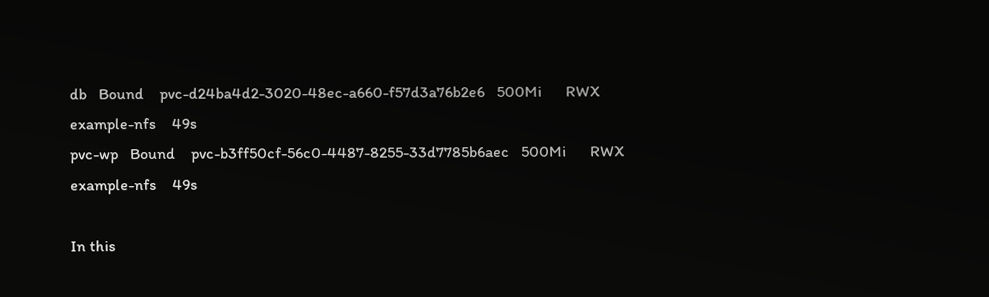db   Bound    pvc-d24ba4d2-3020-48ec-a660-f57d3a76b2e6   500Mi      RWX            example-nfs    49s
pvc-wp   Bound    pvc-b3ff50cf-56c0-4487-8255-33d7785b6aec   500Mi      RWX            example-nfs    49s

In this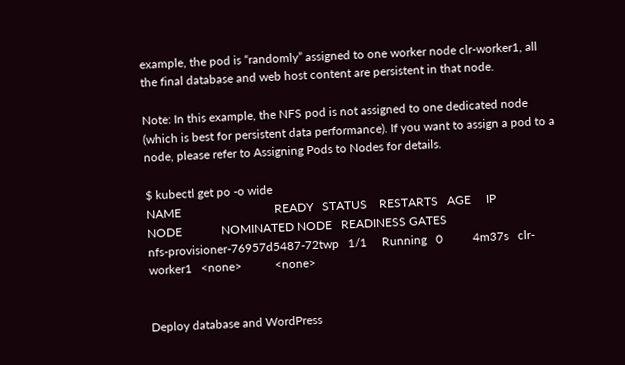example, the pod is “randomly” assigned to one worker node clr-worker1, all the final database and web host content are persistent in that node.

Note: In this example, the NFS pod is not assigned to one dedicated node (which is best for persistent data performance). If you want to assign a pod to a node, please refer to Assigning Pods to Nodes for details.

$ kubectl get po -o wide
NAME                               READY   STATUS    RESTARTS   AGE     IP             NODE             NOMINATED NODE   READINESS GATES
nfs-provisioner-76957d5487-72twp   1/1     Running   0          4m37s   clr-worker1   <none>           <none>


Deploy database and WordPress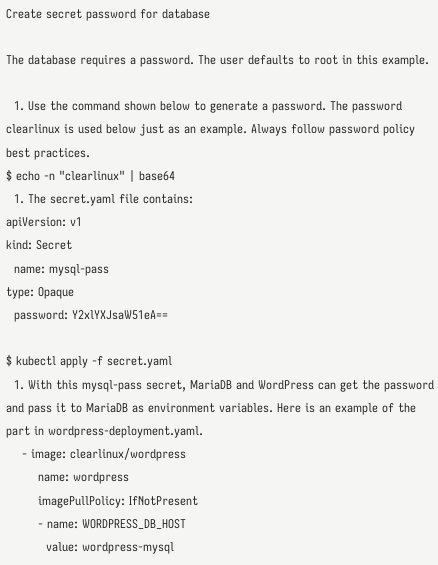Create secret password for database

The database requires a password. The user defaults to root in this example.

  1. Use the command shown below to generate a password. The password clearlinux is used below just as an example. Always follow password policy best practices.
$ echo -n "clearlinux" | base64
  1. The secret.yaml file contains:
apiVersion: v1
kind: Secret
  name: mysql-pass
type: Opaque
  password: Y2xlYXJsaW51eA==

$ kubectl apply -f secret.yaml
  1. With this mysql-pass secret, MariaDB and WordPress can get the password and pass it to MariaDB as environment variables. Here is an example of the part in wordpress-deployment.yaml.
    - image: clearlinux/wordpress
        name: wordpress
        imagePullPolicy: IfNotPresent
        - name: WORDPRESS_DB_HOST
          value: wordpress-mysql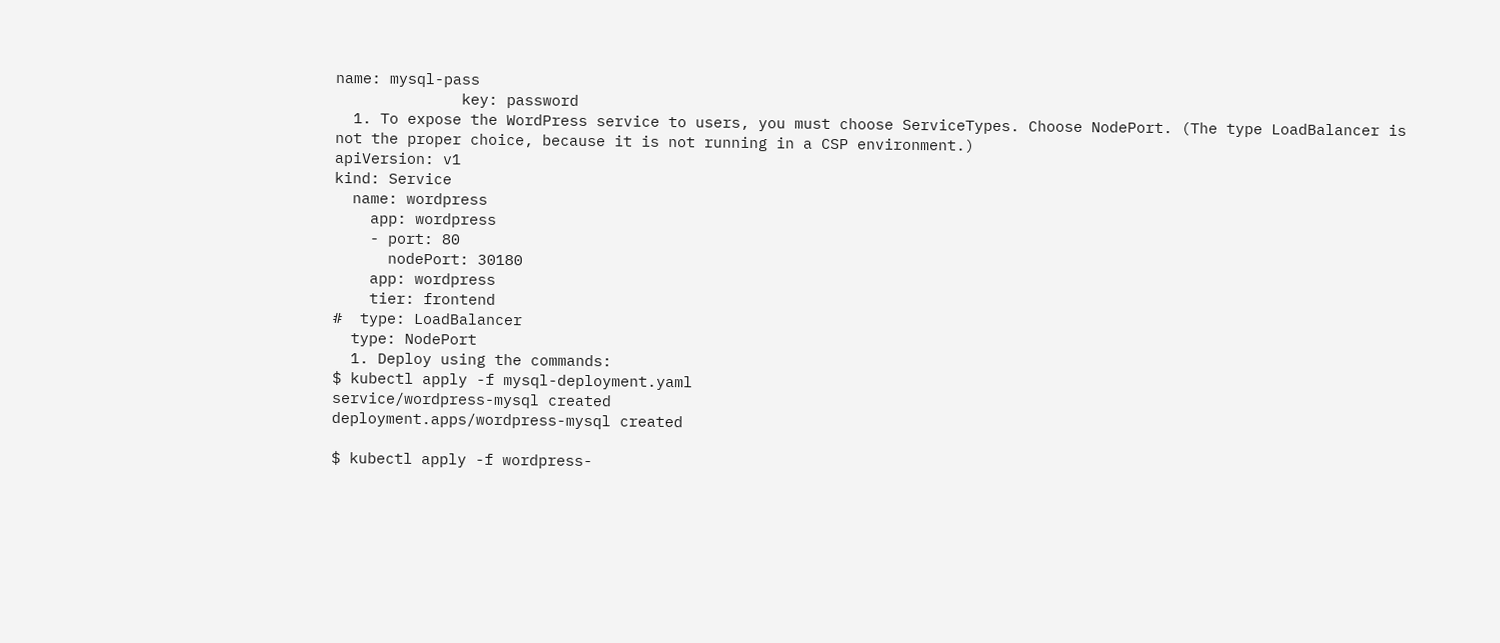name: mysql-pass
              key: password
  1. To expose the WordPress service to users, you must choose ServiceTypes. Choose NodePort. (The type LoadBalancer is not the proper choice, because it is not running in a CSP environment.)
apiVersion: v1
kind: Service
  name: wordpress
    app: wordpress
    - port: 80
      nodePort: 30180
    app: wordpress
    tier: frontend
#  type: LoadBalancer
  type: NodePort
  1. Deploy using the commands:
$ kubectl apply -f mysql-deployment.yaml
service/wordpress-mysql created
deployment.apps/wordpress-mysql created

$ kubectl apply -f wordpress-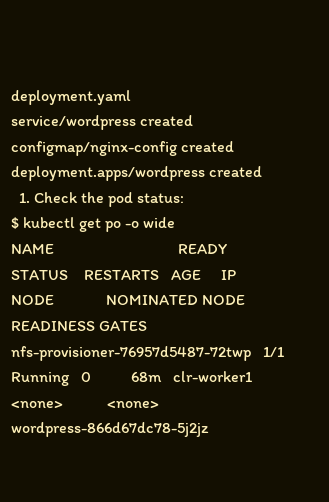deployment.yaml
service/wordpress created
configmap/nginx-config created
deployment.apps/wordpress created
  1. Check the pod status:
$ kubectl get po -o wide
NAME                               READY   STATUS    RESTARTS   AGE     IP             NODE             NOMINATED NODE   READINESS GATES
nfs-provisioner-76957d5487-72twp   1/1     Running   0          68m   clr-worker1   <none>           <none>
wordpress-866d67dc78-5j2jz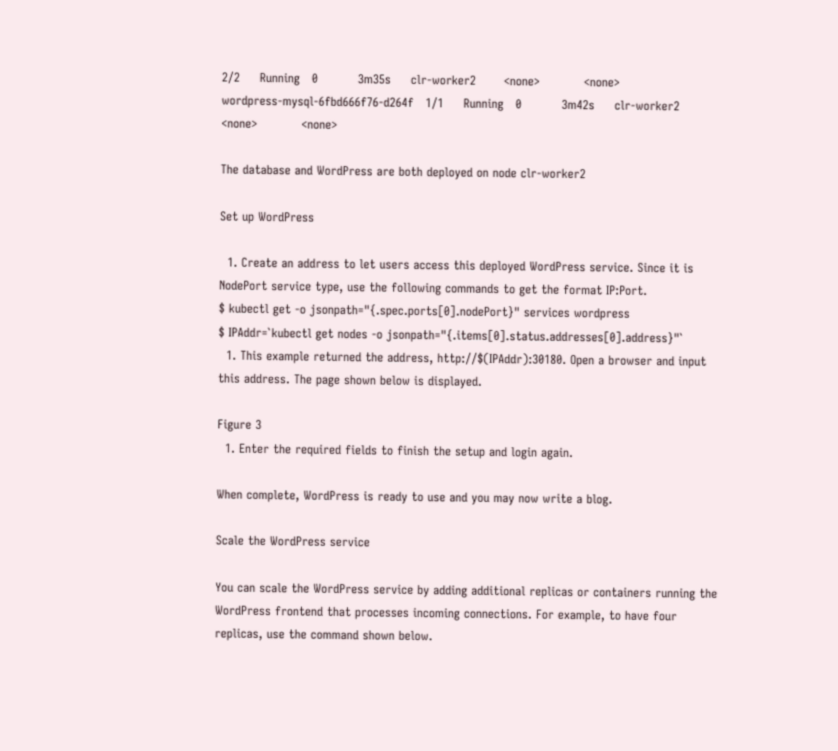2/2     Running   0          3m35s     clr-worker2       <none>           <none>
wordpress-mysql-6fbd666f76-d264f   1/1     Running   0          3m42s     clr-worker2       <none>           <none>

The database and WordPress are both deployed on node clr-worker2

Set up WordPress

  1. Create an address to let users access this deployed WordPress service. Since it is NodePort service type, use the following commands to get the format IP:Port.
$ kubectl get -o jsonpath="{.spec.ports[0].nodePort}" services wordpress
$ IPAddr=`kubectl get nodes -o jsonpath="{.items[0].status.addresses[0].address}"`
  1. This example returned the address, http://$(IPAddr):30180. Open a browser and input this address. The page shown below is displayed.

Figure 3
  1. Enter the required fields to finish the setup and login again.

When complete, WordPress is ready to use and you may now write a blog.

Scale the WordPress service

You can scale the WordPress service by adding additional replicas or containers running the WordPress frontend that processes incoming connections. For example, to have four replicas, use the command shown below.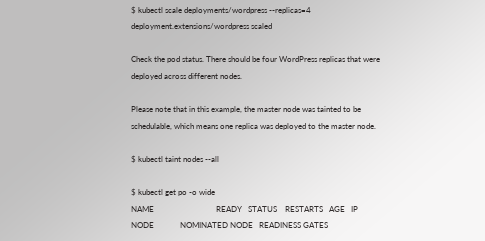$ kubectl scale deployments/wordpress --replicas=4
deployment.extensions/wordpress scaled

Check the pod status. There should be four WordPress replicas that were deployed across different nodes.

Please note that in this example, the master node was tainted to be schedulable, which means one replica was deployed to the master node.

$ kubectl taint nodes --all

$ kubectl get po -o wide
NAME                               READY   STATUS    RESTARTS   AGE   IP             NODE             NOMINATED NODE   READINESS GATES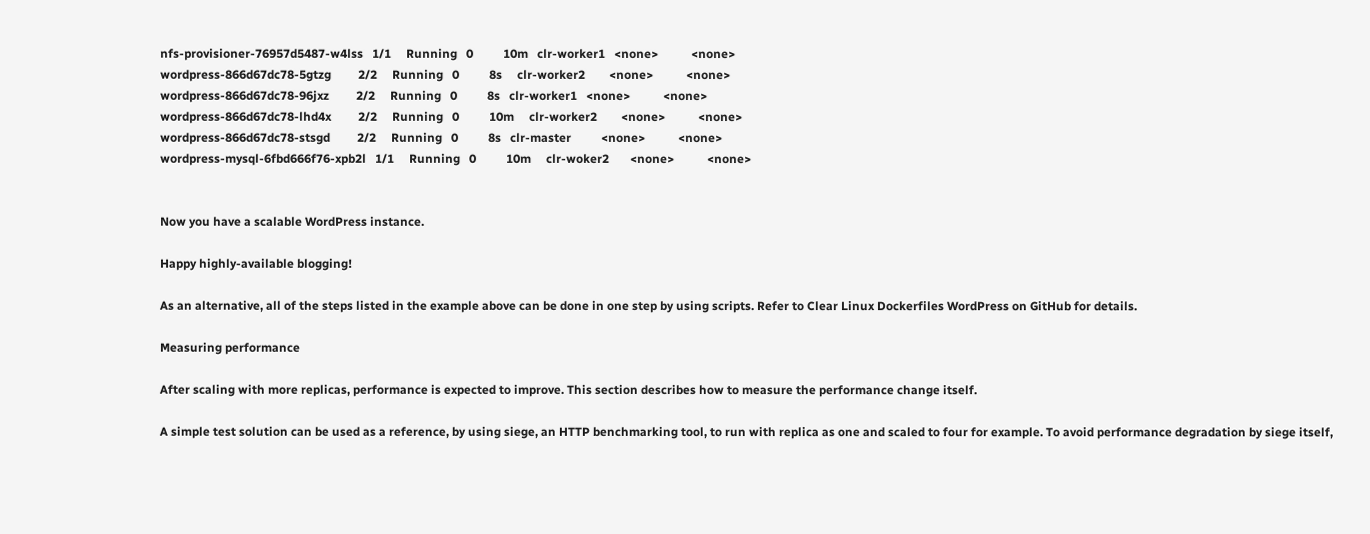nfs-provisioner-76957d5487-w4lss   1/1     Running   0          10m   clr-worker1   <none>           <none>
wordpress-866d67dc78-5gtzg         2/2     Running   0          8s     clr-worker2        <none>           <none>
wordpress-866d67dc78-96jxz         2/2     Running   0          8s   clr-worker1   <none>           <none>
wordpress-866d67dc78-lhd4x         2/2     Running   0          10m     clr-worker2        <none>           <none>
wordpress-866d67dc78-stsgd         2/2     Running   0          8s   clr-master          <none>           <none>
wordpress-mysql-6fbd666f76-xpb2l   1/1     Running   0          10m     clr-woker2       <none>           <none>


Now you have a scalable WordPress instance.

Happy highly-available blogging!

As an alternative, all of the steps listed in the example above can be done in one step by using scripts. Refer to Clear Linux Dockerfiles WordPress on GitHub for details.

Measuring performance

After scaling with more replicas, performance is expected to improve. This section describes how to measure the performance change itself.

A simple test solution can be used as a reference, by using siege, an HTTP benchmarking tool, to run with replica as one and scaled to four for example. To avoid performance degradation by siege itself,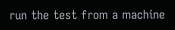run the test from a machine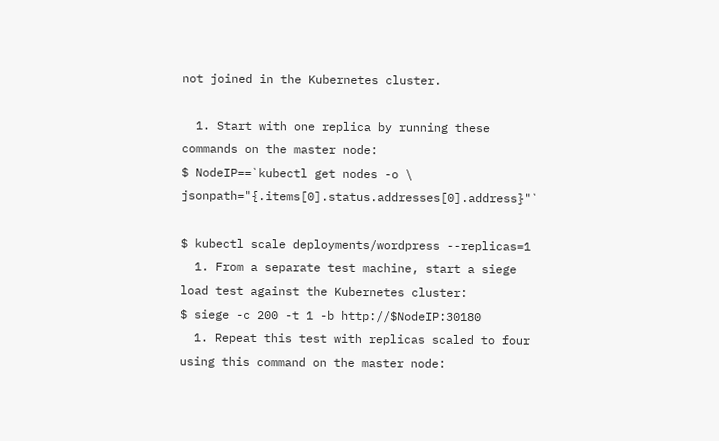not joined in the Kubernetes cluster.

  1. Start with one replica by running these commands on the master node:
$ NodeIP==`kubectl get nodes -o \ jsonpath="{.items[0].status.addresses[0].address}"`

$ kubectl scale deployments/wordpress --replicas=1
  1. From a separate test machine, start a siege load test against the Kubernetes cluster:
$ siege -c 200 -t 1 -b http://$NodeIP:30180
  1. Repeat this test with replicas scaled to four using this command on the master node: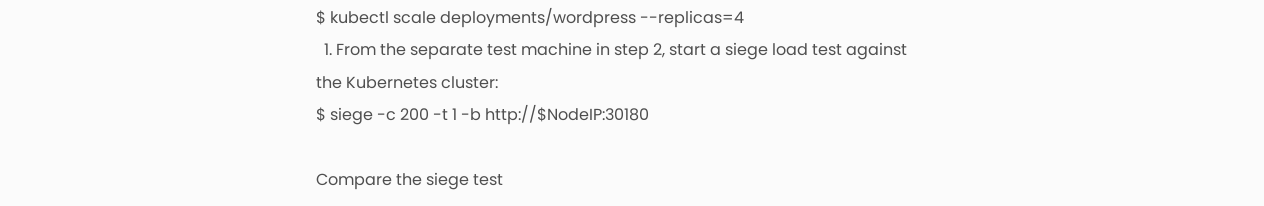$ kubectl scale deployments/wordpress --replicas=4
  1. From the separate test machine in step 2, start a siege load test against the Kubernetes cluster:
$ siege -c 200 -t 1 -b http://$NodeIP:30180

Compare the siege test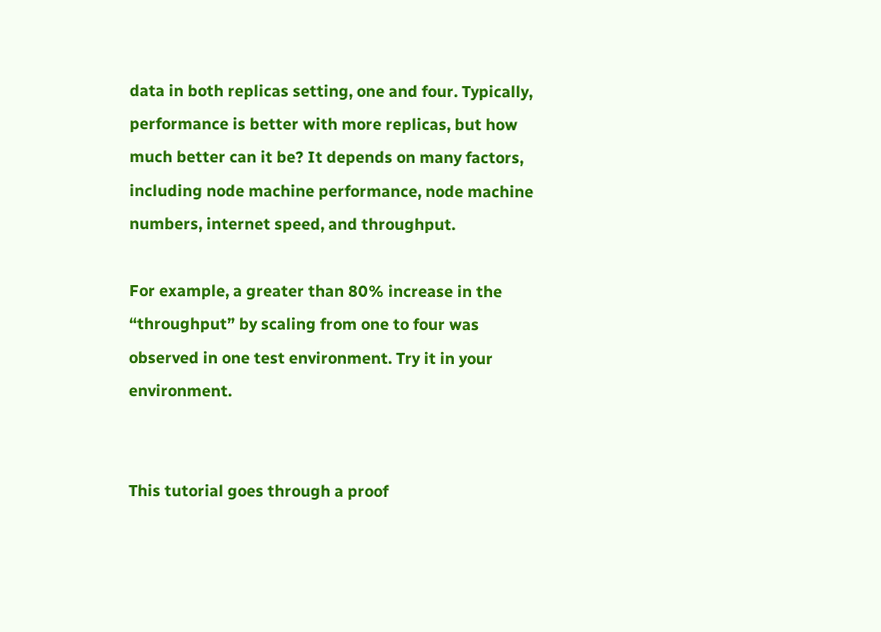data in both replicas setting, one and four. Typically, performance is better with more replicas, but how much better can it be? It depends on many factors, including node machine performance, node machine numbers, internet speed, and throughput.

For example, a greater than 80% increase in the “throughput” by scaling from one to four was observed in one test environment. Try it in your environment.


This tutorial goes through a proof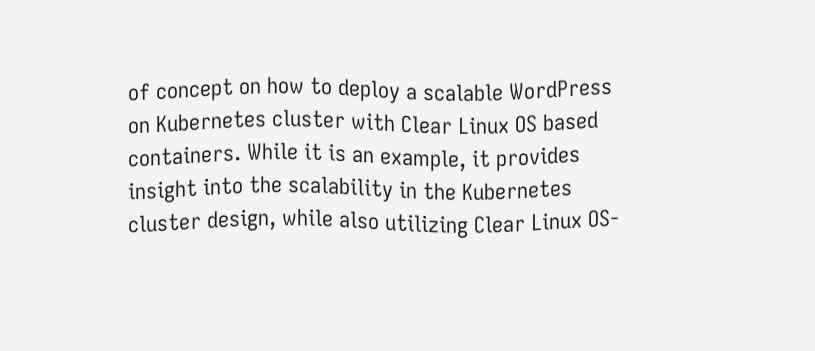of concept on how to deploy a scalable WordPress on Kubernetes cluster with Clear Linux OS based containers. While it is an example, it provides insight into the scalability in the Kubernetes cluster design, while also utilizing Clear Linux OS-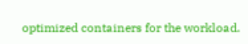optimized containers for the workload.